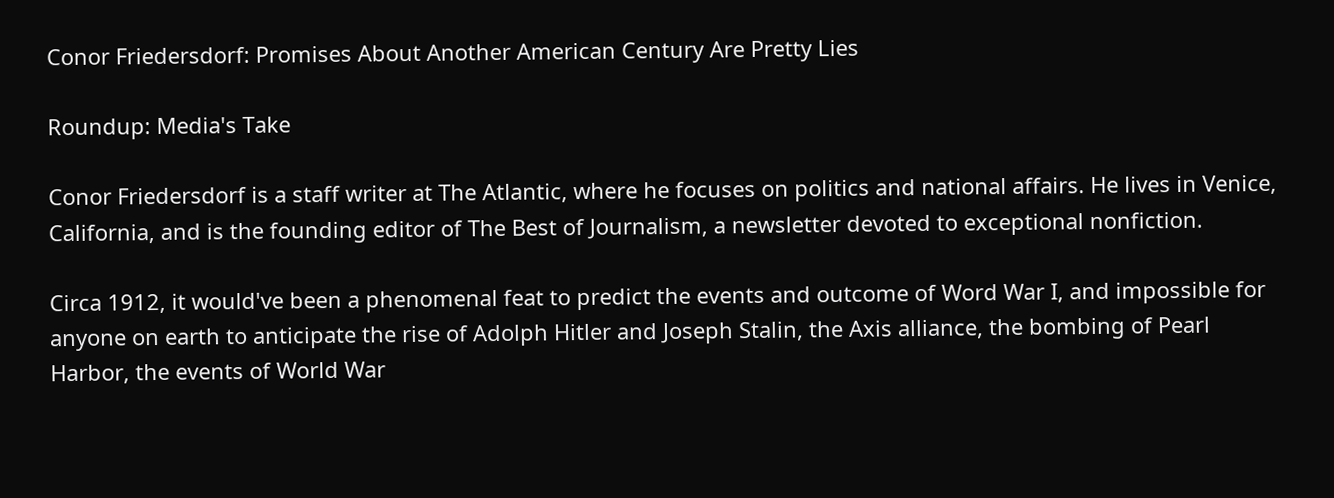Conor Friedersdorf: Promises About Another American Century Are Pretty Lies

Roundup: Media's Take

Conor Friedersdorf is a staff writer at The Atlantic, where he focuses on politics and national affairs. He lives in Venice, California, and is the founding editor of The Best of Journalism, a newsletter devoted to exceptional nonfiction.

Circa 1912, it would've been a phenomenal feat to predict the events and outcome of Word War I, and impossible for anyone on earth to anticipate the rise of Adolph Hitler and Joseph Stalin, the Axis alliance, the bombing of Pearl Harbor, the events of World War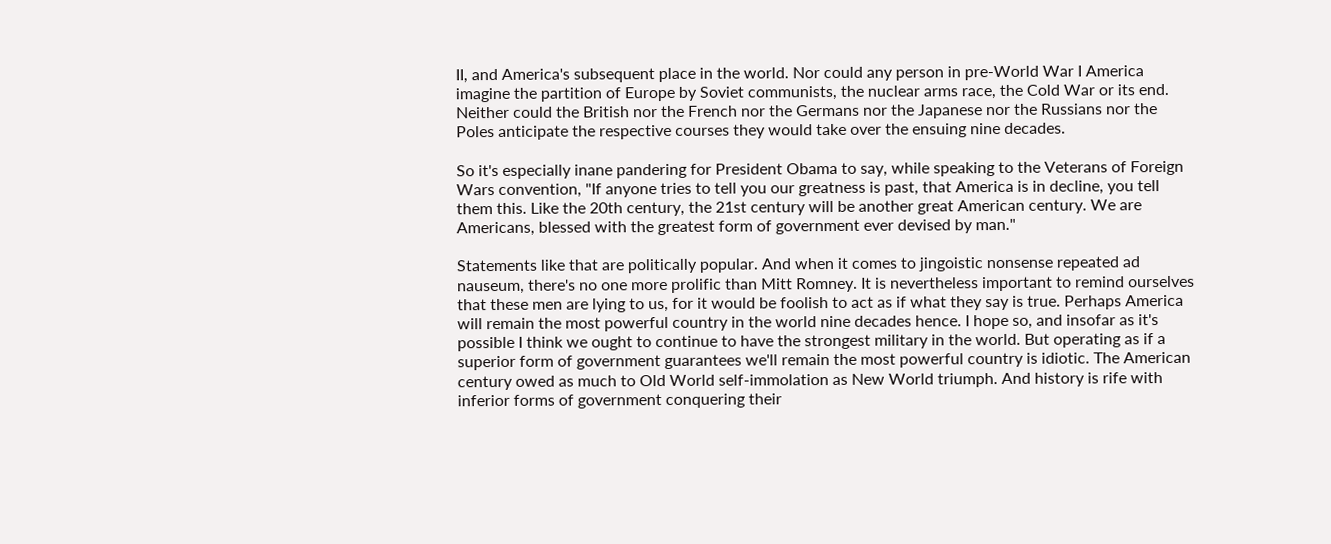II, and America's subsequent place in the world. Nor could any person in pre-World War I America imagine the partition of Europe by Soviet communists, the nuclear arms race, the Cold War or its end. Neither could the British nor the French nor the Germans nor the Japanese nor the Russians nor the Poles anticipate the respective courses they would take over the ensuing nine decades.

So it's especially inane pandering for President Obama to say, while speaking to the Veterans of Foreign Wars convention, "If anyone tries to tell you our greatness is past, that America is in decline, you tell them this. Like the 20th century, the 21st century will be another great American century. We are Americans, blessed with the greatest form of government ever devised by man."

Statements like that are politically popular. And when it comes to jingoistic nonsense repeated ad nauseum, there's no one more prolific than Mitt Romney. It is nevertheless important to remind ourselves that these men are lying to us, for it would be foolish to act as if what they say is true. Perhaps America will remain the most powerful country in the world nine decades hence. I hope so, and insofar as it's possible I think we ought to continue to have the strongest military in the world. But operating as if a superior form of government guarantees we'll remain the most powerful country is idiotic. The American century owed as much to Old World self-immolation as New World triumph. And history is rife with inferior forms of government conquering their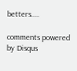betters....

comments powered by Disqus